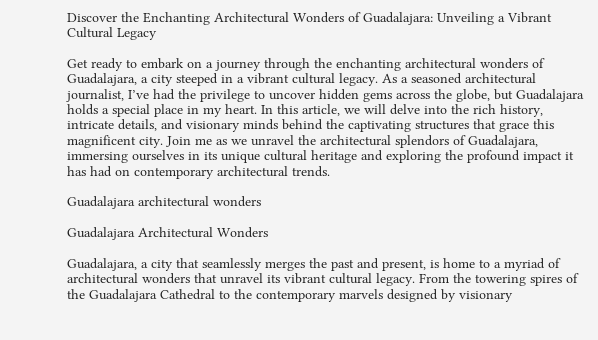Discover the Enchanting Architectural Wonders of Guadalajara: Unveiling a Vibrant Cultural Legacy

Get ready to embark on a journey through the enchanting architectural wonders of Guadalajara, a city steeped in a vibrant cultural legacy. As a seasoned architectural journalist, I’ve had the privilege to uncover hidden gems across the globe, but Guadalajara holds a special place in my heart. In this article, we will delve into the rich history, intricate details, and visionary minds behind the captivating structures that grace this magnificent city. Join me as we unravel the architectural splendors of Guadalajara, immersing ourselves in its unique cultural heritage and exploring the profound impact it has had on contemporary architectural trends.

Guadalajara architectural wonders

Guadalajara Architectural Wonders

Guadalajara, a city that seamlessly merges the past and present, is home to a myriad of architectural wonders that unravel its vibrant cultural legacy. From the towering spires of the Guadalajara Cathedral to the contemporary marvels designed by visionary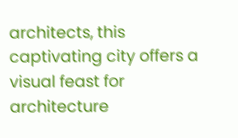architects, this captivating city offers a visual feast for architecture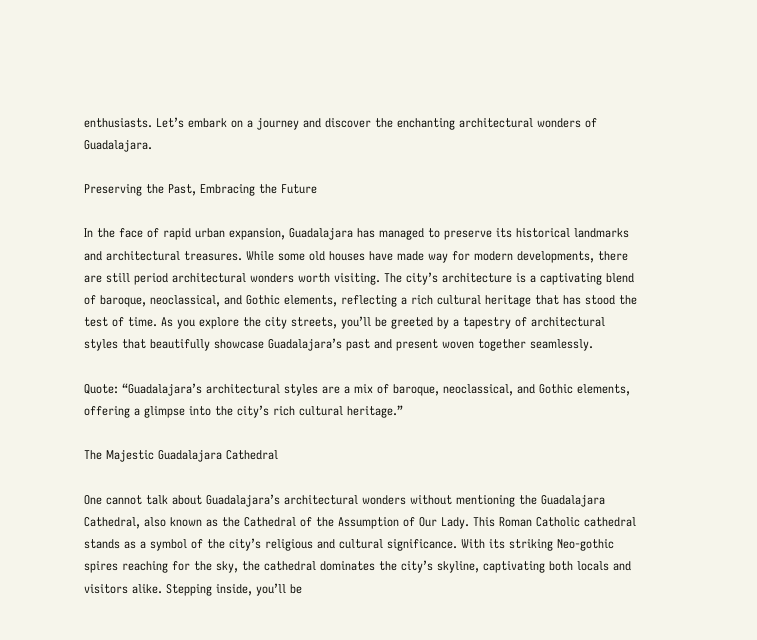enthusiasts. Let’s embark on a journey and discover the enchanting architectural wonders of Guadalajara.

Preserving the Past, Embracing the Future

In the face of rapid urban expansion, Guadalajara has managed to preserve its historical landmarks and architectural treasures. While some old houses have made way for modern developments, there are still period architectural wonders worth visiting. The city’s architecture is a captivating blend of baroque, neoclassical, and Gothic elements, reflecting a rich cultural heritage that has stood the test of time. As you explore the city streets, you’ll be greeted by a tapestry of architectural styles that beautifully showcase Guadalajara’s past and present woven together seamlessly.

Quote: “Guadalajara’s architectural styles are a mix of baroque, neoclassical, and Gothic elements, offering a glimpse into the city’s rich cultural heritage.”

The Majestic Guadalajara Cathedral

One cannot talk about Guadalajara’s architectural wonders without mentioning the Guadalajara Cathedral, also known as the Cathedral of the Assumption of Our Lady. This Roman Catholic cathedral stands as a symbol of the city’s religious and cultural significance. With its striking Neo-gothic spires reaching for the sky, the cathedral dominates the city’s skyline, captivating both locals and visitors alike. Stepping inside, you’ll be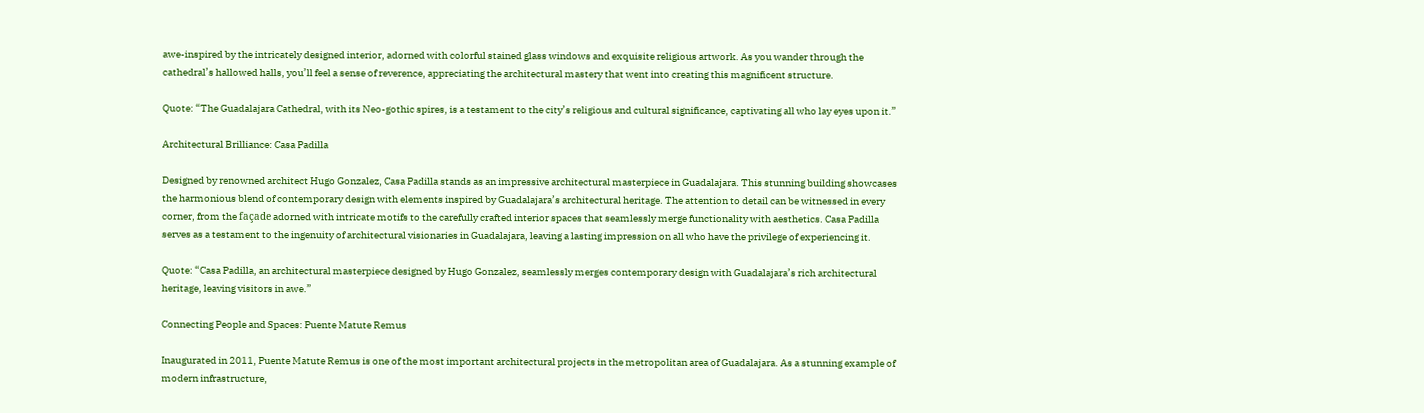awe-inspired by the intricately designed interior, adorned with colorful stained glass windows and exquisite religious artwork. As you wander through the cathedral’s hallowed halls, you’ll feel a sense of reverence, appreciating the architectural mastery that went into creating this magnificent structure.

Quote: “The Guadalajara Cathedral, with its Neo-gothic spires, is a testament to the city’s religious and cultural significance, captivating all who lay eyes upon it.”

Architectural Brilliance: Casa Padilla

Designed by renowned architect Hugo Gonzalez, Casa Padilla stands as an impressive architectural masterpiece in Guadalajara. This stunning building showcases the harmonious blend of contemporary design with elements inspired by Guadalajara’s architectural heritage. The attention to detail can be witnessed in every corner, from the façade adorned with intricate motifs to the carefully crafted interior spaces that seamlessly merge functionality with aesthetics. Casa Padilla serves as a testament to the ingenuity of architectural visionaries in Guadalajara, leaving a lasting impression on all who have the privilege of experiencing it.

Quote: “Casa Padilla, an architectural masterpiece designed by Hugo Gonzalez, seamlessly merges contemporary design with Guadalajara’s rich architectural heritage, leaving visitors in awe.”

Connecting People and Spaces: Puente Matute Remus

Inaugurated in 2011, Puente Matute Remus is one of the most important architectural projects in the metropolitan area of Guadalajara. As a stunning example of modern infrastructure,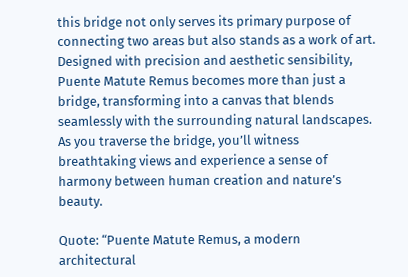this bridge not only serves its primary purpose of connecting two areas but also stands as a work of art. Designed with precision and aesthetic sensibility, Puente Matute Remus becomes more than just a bridge, transforming into a canvas that blends seamlessly with the surrounding natural landscapes. As you traverse the bridge, you’ll witness breathtaking views and experience a sense of harmony between human creation and nature’s beauty.

Quote: “Puente Matute Remus, a modern architectural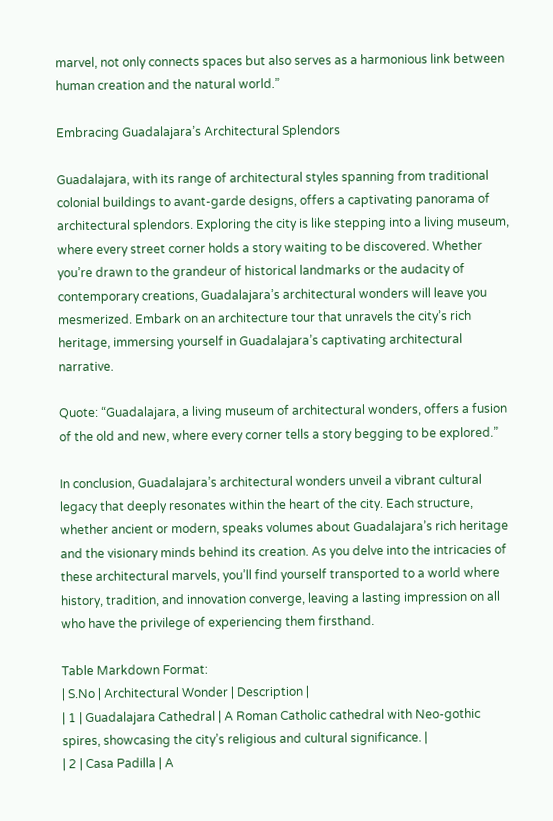marvel, not only connects spaces but also serves as a harmonious link between human creation and the natural world.”

Embracing Guadalajara’s Architectural Splendors

Guadalajara, with its range of architectural styles spanning from traditional colonial buildings to avant-garde designs, offers a captivating panorama of architectural splendors. Exploring the city is like stepping into a living museum, where every street corner holds a story waiting to be discovered. Whether you’re drawn to the grandeur of historical landmarks or the audacity of contemporary creations, Guadalajara’s architectural wonders will leave you mesmerized. Embark on an architecture tour that unravels the city’s rich heritage, immersing yourself in Guadalajara’s captivating architectural narrative.

Quote: “Guadalajara, a living museum of architectural wonders, offers a fusion of the old and new, where every corner tells a story begging to be explored.”

In conclusion, Guadalajara’s architectural wonders unveil a vibrant cultural legacy that deeply resonates within the heart of the city. Each structure, whether ancient or modern, speaks volumes about Guadalajara’s rich heritage and the visionary minds behind its creation. As you delve into the intricacies of these architectural marvels, you’ll find yourself transported to a world where history, tradition, and innovation converge, leaving a lasting impression on all who have the privilege of experiencing them firsthand.

Table Markdown Format:
| S.No | Architectural Wonder | Description |
| 1 | Guadalajara Cathedral | A Roman Catholic cathedral with Neo-gothic spires, showcasing the city’s religious and cultural significance. |
| 2 | Casa Padilla | A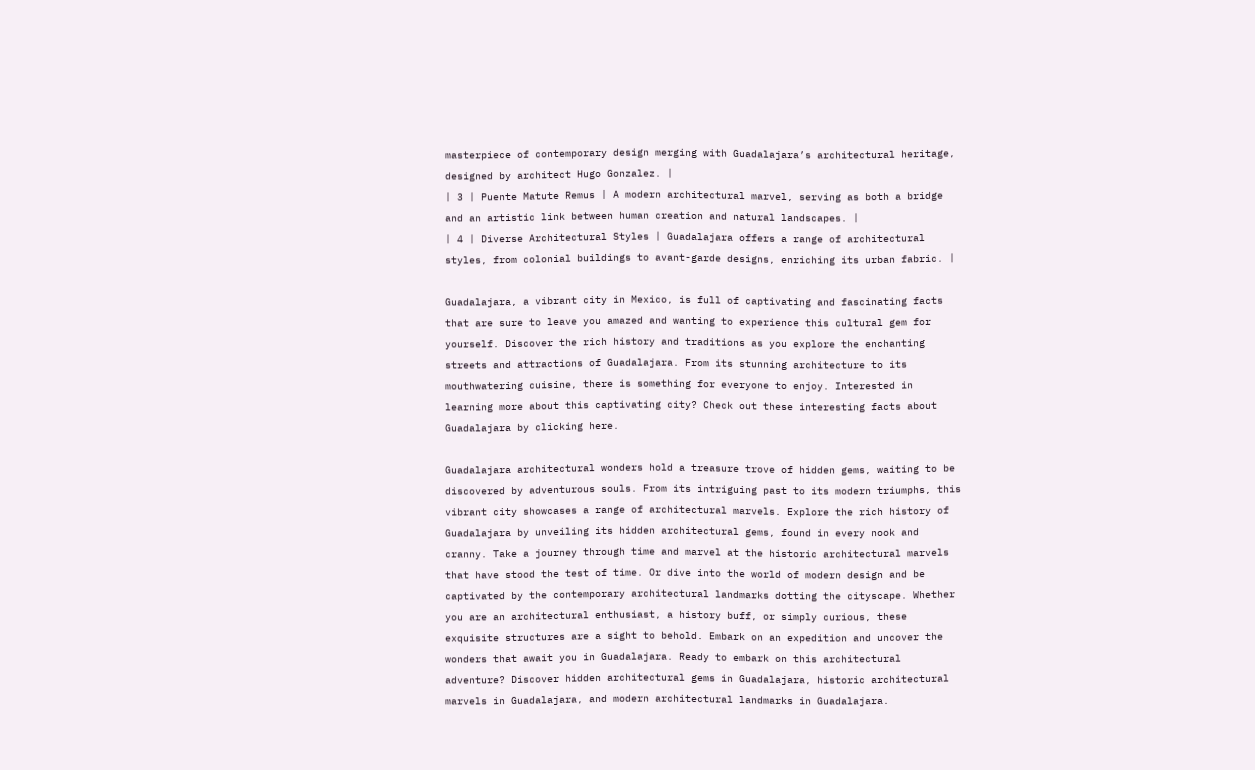masterpiece of contemporary design merging with Guadalajara’s architectural heritage, designed by architect Hugo Gonzalez. |
| 3 | Puente Matute Remus | A modern architectural marvel, serving as both a bridge and an artistic link between human creation and natural landscapes. |
| 4 | Diverse Architectural Styles | Guadalajara offers a range of architectural styles, from colonial buildings to avant-garde designs, enriching its urban fabric. |

Guadalajara, a vibrant city in Mexico, is full of captivating and fascinating facts that are sure to leave you amazed and wanting to experience this cultural gem for yourself. Discover the rich history and traditions as you explore the enchanting streets and attractions of Guadalajara. From its stunning architecture to its mouthwatering cuisine, there is something for everyone to enjoy. Interested in learning more about this captivating city? Check out these interesting facts about Guadalajara by clicking here.

Guadalajara architectural wonders hold a treasure trove of hidden gems, waiting to be discovered by adventurous souls. From its intriguing past to its modern triumphs, this vibrant city showcases a range of architectural marvels. Explore the rich history of Guadalajara by unveiling its hidden architectural gems, found in every nook and cranny. Take a journey through time and marvel at the historic architectural marvels that have stood the test of time. Or dive into the world of modern design and be captivated by the contemporary architectural landmarks dotting the cityscape. Whether you are an architectural enthusiast, a history buff, or simply curious, these exquisite structures are a sight to behold. Embark on an expedition and uncover the wonders that await you in Guadalajara. Ready to embark on this architectural adventure? Discover hidden architectural gems in Guadalajara, historic architectural marvels in Guadalajara, and modern architectural landmarks in Guadalajara.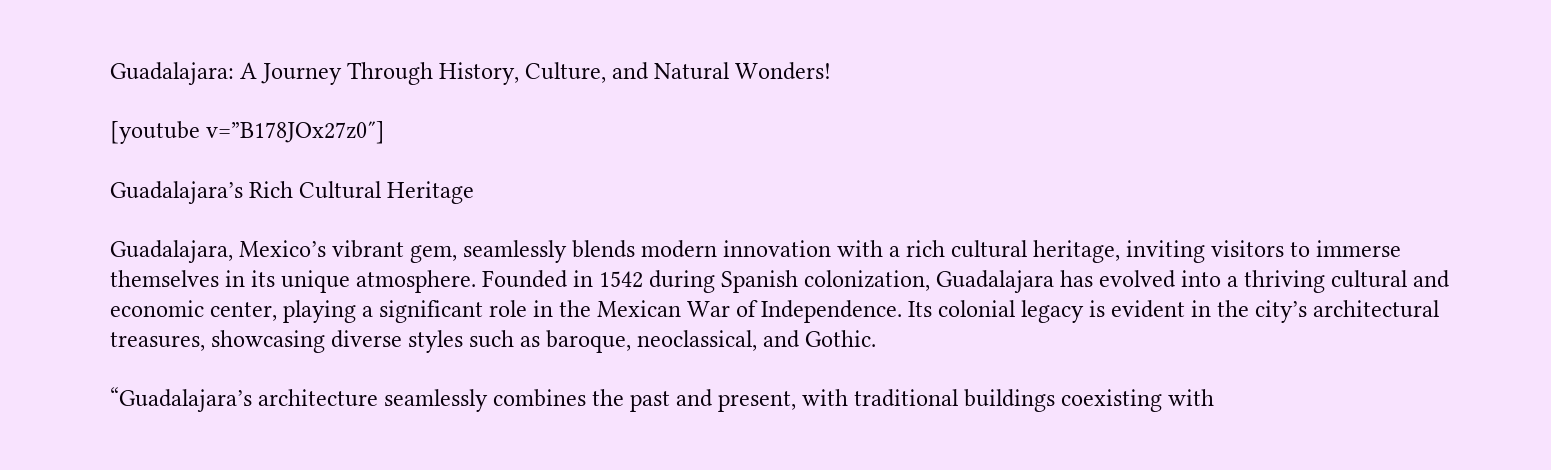Guadalajara: A Journey Through History, Culture, and Natural Wonders!

[youtube v=”B178JOx27z0″]

Guadalajara’s Rich Cultural Heritage

Guadalajara, Mexico’s vibrant gem, seamlessly blends modern innovation with a rich cultural heritage, inviting visitors to immerse themselves in its unique atmosphere. Founded in 1542 during Spanish colonization, Guadalajara has evolved into a thriving cultural and economic center, playing a significant role in the Mexican War of Independence. Its colonial legacy is evident in the city’s architectural treasures, showcasing diverse styles such as baroque, neoclassical, and Gothic.

“Guadalajara’s architecture seamlessly combines the past and present, with traditional buildings coexisting with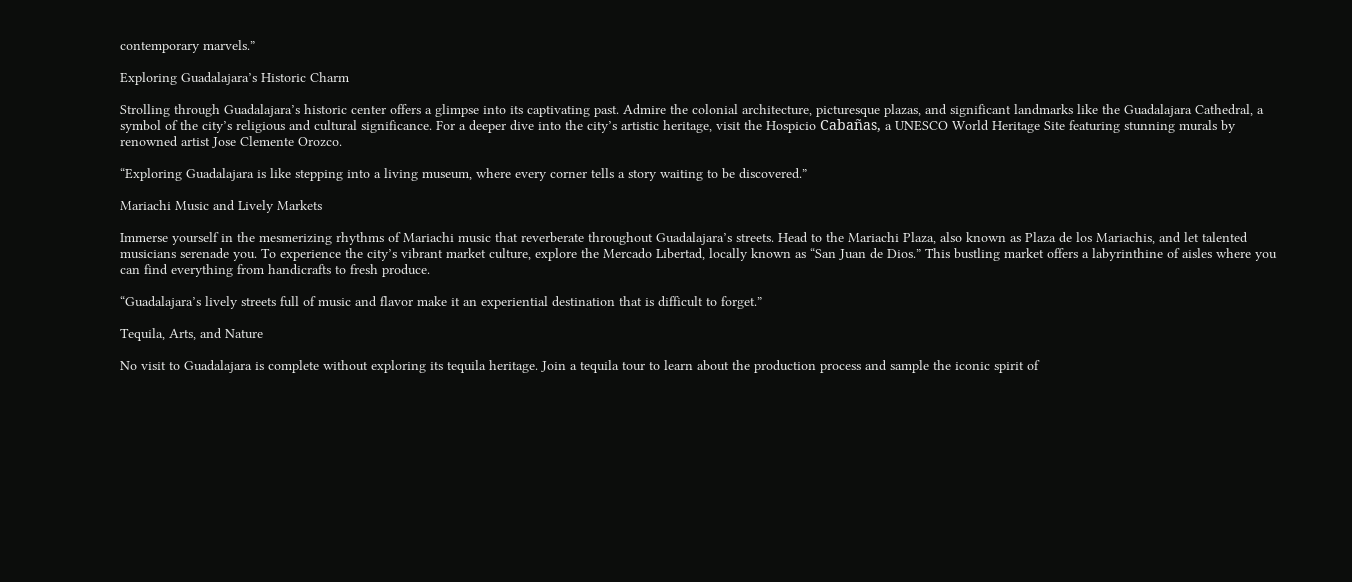contemporary marvels.”

Exploring Guadalajara’s Historic Charm

Strolling through Guadalajara’s historic center offers a glimpse into its captivating past. Admire the colonial architecture, picturesque plazas, and significant landmarks like the Guadalajara Cathedral, a symbol of the city’s religious and cultural significance. For a deeper dive into the city’s artistic heritage, visit the Hospicio Cabañas, a UNESCO World Heritage Site featuring stunning murals by renowned artist Jose Clemente Orozco.

“Exploring Guadalajara is like stepping into a living museum, where every corner tells a story waiting to be discovered.”

Mariachi Music and Lively Markets

Immerse yourself in the mesmerizing rhythms of Mariachi music that reverberate throughout Guadalajara’s streets. Head to the Mariachi Plaza, also known as Plaza de los Mariachis, and let talented musicians serenade you. To experience the city’s vibrant market culture, explore the Mercado Libertad, locally known as “San Juan de Dios.” This bustling market offers a labyrinthine of aisles where you can find everything from handicrafts to fresh produce.

“Guadalajara’s lively streets full of music and flavor make it an experiential destination that is difficult to forget.”

Tequila, Arts, and Nature

No visit to Guadalajara is complete without exploring its tequila heritage. Join a tequila tour to learn about the production process and sample the iconic spirit of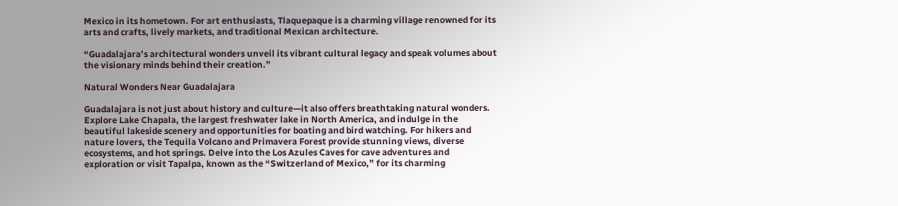Mexico in its hometown. For art enthusiasts, Tlaquepaque is a charming village renowned for its arts and crafts, lively markets, and traditional Mexican architecture.

“Guadalajara’s architectural wonders unveil its vibrant cultural legacy and speak volumes about the visionary minds behind their creation.”

Natural Wonders Near Guadalajara

Guadalajara is not just about history and culture—it also offers breathtaking natural wonders. Explore Lake Chapala, the largest freshwater lake in North America, and indulge in the beautiful lakeside scenery and opportunities for boating and bird watching. For hikers and nature lovers, the Tequila Volcano and Primavera Forest provide stunning views, diverse ecosystems, and hot springs. Delve into the Los Azules Caves for cave adventures and exploration or visit Tapalpa, known as the “Switzerland of Mexico,” for its charming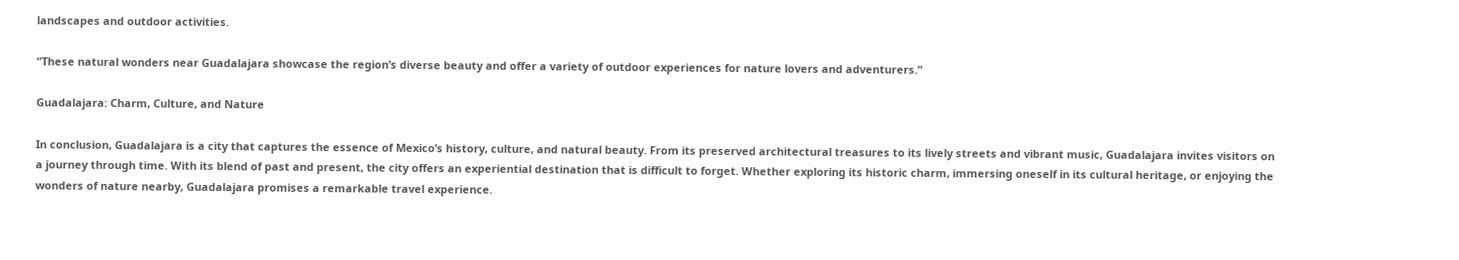landscapes and outdoor activities.

“These natural wonders near Guadalajara showcase the region’s diverse beauty and offer a variety of outdoor experiences for nature lovers and adventurers.”

Guadalajara: Charm, Culture, and Nature

In conclusion, Guadalajara is a city that captures the essence of Mexico’s history, culture, and natural beauty. From its preserved architectural treasures to its lively streets and vibrant music, Guadalajara invites visitors on a journey through time. With its blend of past and present, the city offers an experiential destination that is difficult to forget. Whether exploring its historic charm, immersing oneself in its cultural heritage, or enjoying the wonders of nature nearby, Guadalajara promises a remarkable travel experience.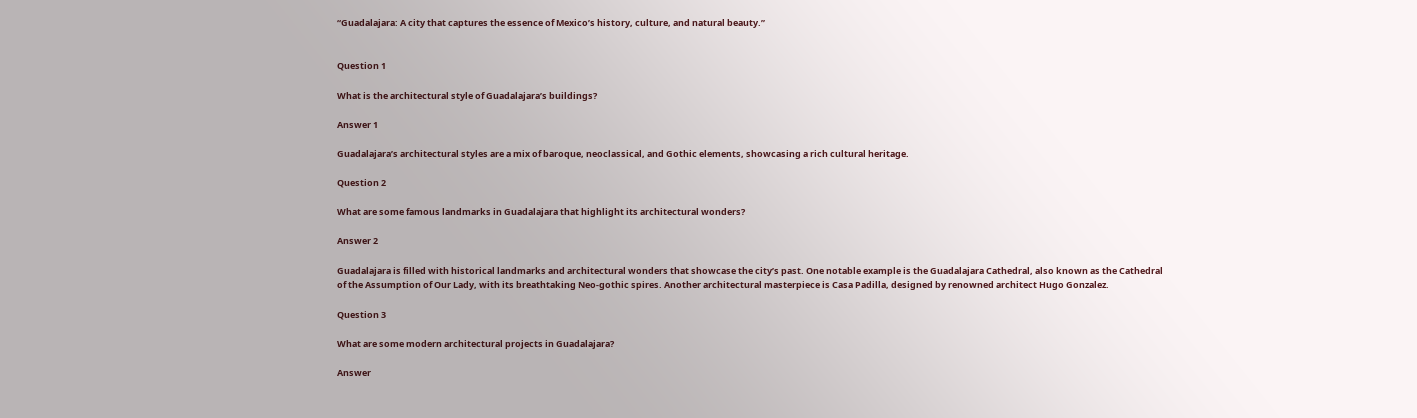“Guadalajara: A city that captures the essence of Mexico’s history, culture, and natural beauty.”


Question 1

What is the architectural style of Guadalajara’s buildings?

Answer 1

Guadalajara’s architectural styles are a mix of baroque, neoclassical, and Gothic elements, showcasing a rich cultural heritage.

Question 2

What are some famous landmarks in Guadalajara that highlight its architectural wonders?

Answer 2

Guadalajara is filled with historical landmarks and architectural wonders that showcase the city’s past. One notable example is the Guadalajara Cathedral, also known as the Cathedral of the Assumption of Our Lady, with its breathtaking Neo-gothic spires. Another architectural masterpiece is Casa Padilla, designed by renowned architect Hugo Gonzalez.

Question 3

What are some modern architectural projects in Guadalajara?

Answer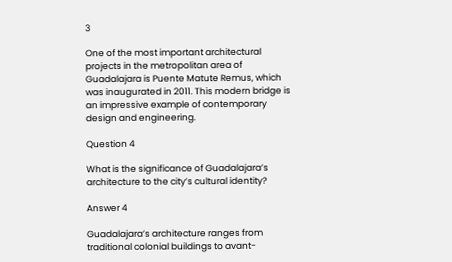3

One of the most important architectural projects in the metropolitan area of Guadalajara is Puente Matute Remus, which was inaugurated in 2011. This modern bridge is an impressive example of contemporary design and engineering.

Question 4

What is the significance of Guadalajara’s architecture to the city’s cultural identity?

Answer 4

Guadalajara’s architecture ranges from traditional colonial buildings to avant-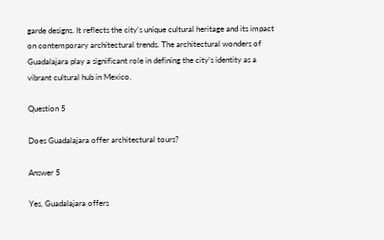garde designs. It reflects the city’s unique cultural heritage and its impact on contemporary architectural trends. The architectural wonders of Guadalajara play a significant role in defining the city’s identity as a vibrant cultural hub in Mexico.

Question 5

Does Guadalajara offer architectural tours?

Answer 5

Yes, Guadalajara offers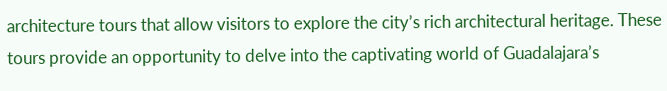architecture tours that allow visitors to explore the city’s rich architectural heritage. These tours provide an opportunity to delve into the captivating world of Guadalajara’s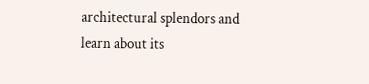architectural splendors and learn about its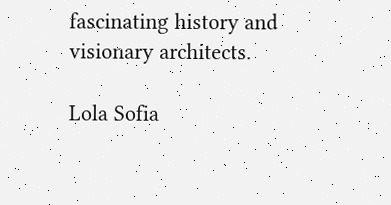fascinating history and visionary architects.

Lola Sofia